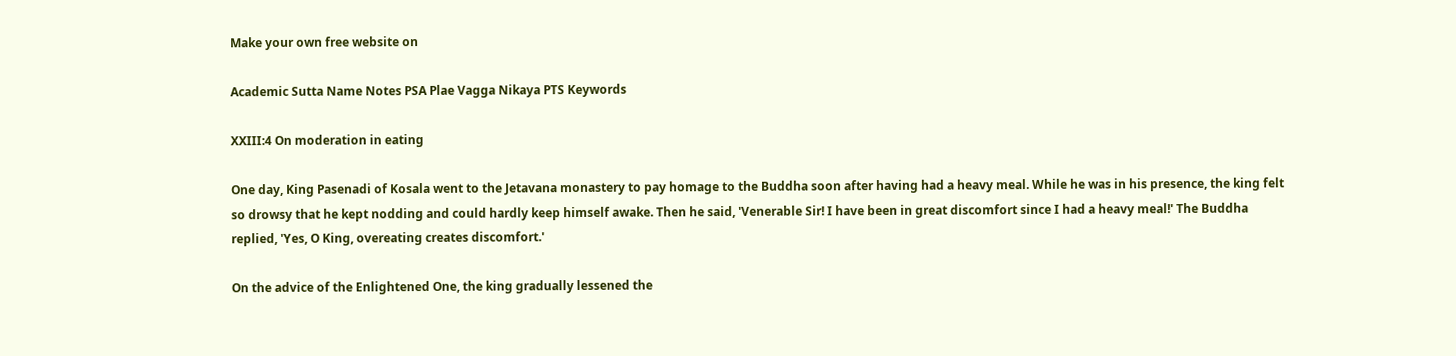Make your own free website on

Academic Sutta Name Notes PSA Plae Vagga Nikaya PTS Keywords

XXIII:4 On moderation in eating

One day, King Pasenadi of Kosala went to the Jetavana monastery to pay homage to the Buddha soon after having had a heavy meal. While he was in his presence, the king felt so drowsy that he kept nodding and could hardly keep himself awake. Then he said, 'Venerable Sir! I have been in great discomfort since I had a heavy meal!' The Buddha replied, 'Yes, O King, overeating creates discomfort.'

On the advice of the Enlightened One, the king gradually lessened the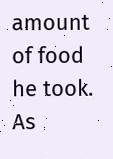amount of food he took. As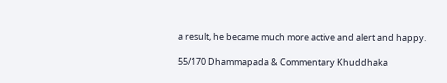a result, he became much more active and alert and happy.

55/170 Dhammapada & Commentary Khuddhaka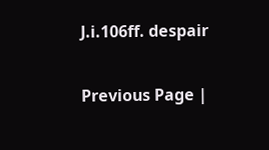J.i.106ff. despair

Previous Page |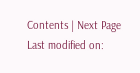Contents | Next Page
Last modified on: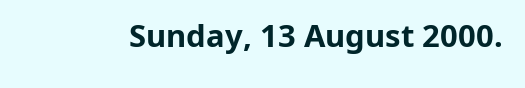Sunday, 13 August 2000.